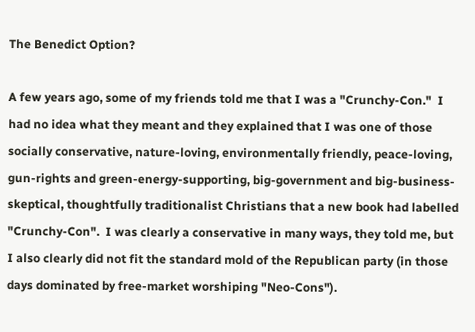The Benedict Option?

A few years ago, some of my friends told me that I was a "Crunchy-Con."  I had no idea what they meant and they explained that I was one of those socially conservative, nature-loving, environmentally friendly, peace-loving, gun-rights and green-energy-supporting, big-government and big-business-skeptical, thoughtfully traditionalist Christians that a new book had labelled "Crunchy-Con".  I was clearly a conservative in many ways, they told me, but I also clearly did not fit the standard mold of the Republican party (in those days dominated by free-market worshiping "Neo-Cons").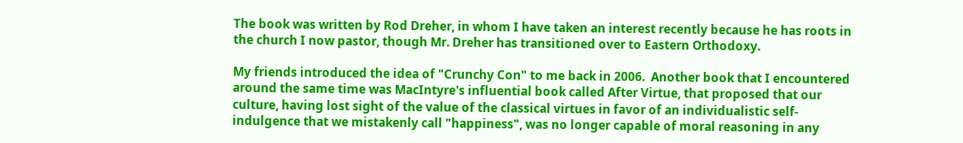The book was written by Rod Dreher, in whom I have taken an interest recently because he has roots in the church I now pastor, though Mr. Dreher has transitioned over to Eastern Orthodoxy.

My friends introduced the idea of "Crunchy Con" to me back in 2006.  Another book that I encountered around the same time was MacIntyre's influential book called After Virtue, that proposed that our culture, having lost sight of the value of the classical virtues in favor of an individualistic self-indulgence that we mistakenly call "happiness", was no longer capable of moral reasoning in any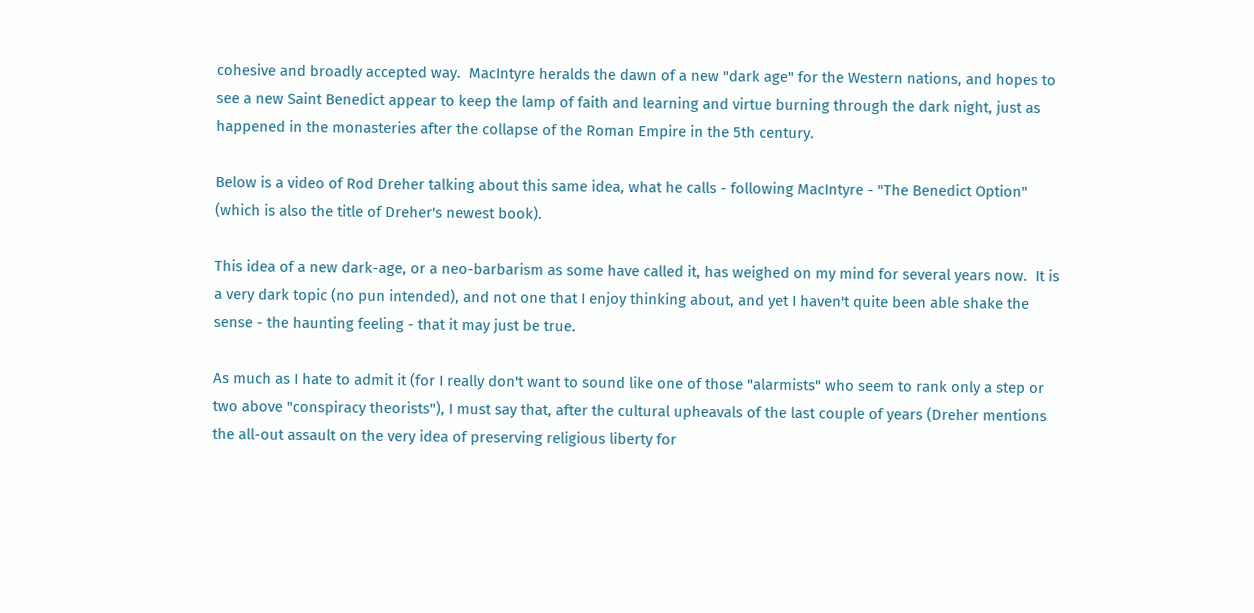cohesive and broadly accepted way.  MacIntyre heralds the dawn of a new "dark age" for the Western nations, and hopes to see a new Saint Benedict appear to keep the lamp of faith and learning and virtue burning through the dark night, just as happened in the monasteries after the collapse of the Roman Empire in the 5th century.

Below is a video of Rod Dreher talking about this same idea, what he calls - following MacIntyre - "The Benedict Option" (which is also the title of Dreher's newest book).

This idea of a new dark-age, or a neo-barbarism as some have called it, has weighed on my mind for several years now.  It is a very dark topic (no pun intended), and not one that I enjoy thinking about, and yet I haven't quite been able shake the sense - the haunting feeling - that it may just be true.

As much as I hate to admit it (for I really don't want to sound like one of those "alarmists" who seem to rank only a step or two above "conspiracy theorists"), I must say that, after the cultural upheavals of the last couple of years (Dreher mentions the all-out assault on the very idea of preserving religious liberty for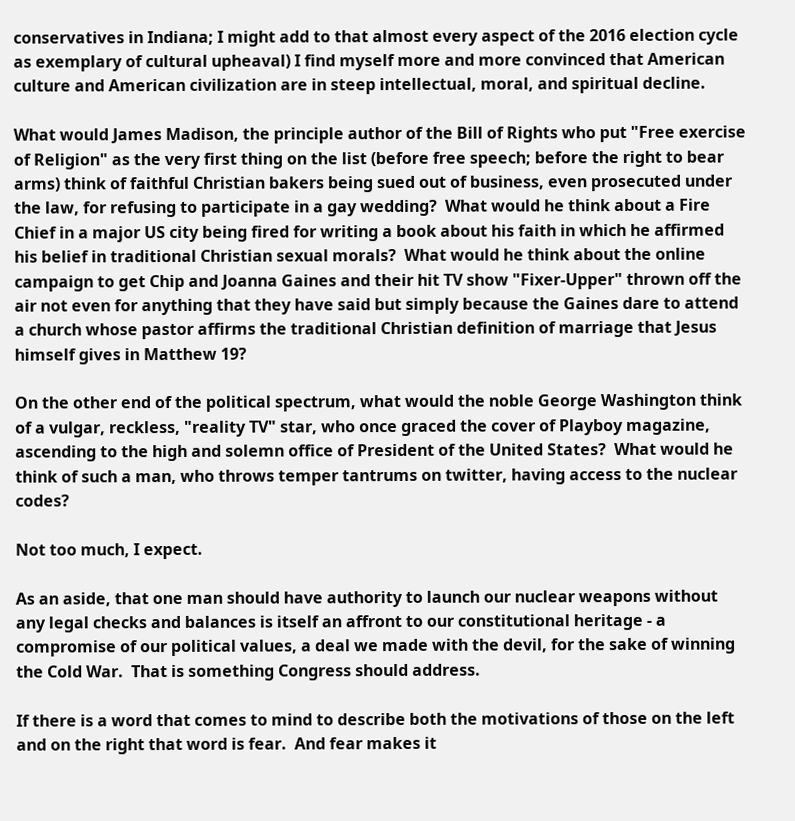conservatives in Indiana; I might add to that almost every aspect of the 2016 election cycle as exemplary of cultural upheaval) I find myself more and more convinced that American culture and American civilization are in steep intellectual, moral, and spiritual decline.

What would James Madison, the principle author of the Bill of Rights who put "Free exercise of Religion" as the very first thing on the list (before free speech; before the right to bear arms) think of faithful Christian bakers being sued out of business, even prosecuted under the law, for refusing to participate in a gay wedding?  What would he think about a Fire Chief in a major US city being fired for writing a book about his faith in which he affirmed his belief in traditional Christian sexual morals?  What would he think about the online campaign to get Chip and Joanna Gaines and their hit TV show "Fixer-Upper" thrown off the air not even for anything that they have said but simply because the Gaines dare to attend a church whose pastor affirms the traditional Christian definition of marriage that Jesus himself gives in Matthew 19?

On the other end of the political spectrum, what would the noble George Washington think of a vulgar, reckless, "reality TV" star, who once graced the cover of Playboy magazine, ascending to the high and solemn office of President of the United States?  What would he think of such a man, who throws temper tantrums on twitter, having access to the nuclear codes?

Not too much, I expect.

As an aside, that one man should have authority to launch our nuclear weapons without any legal checks and balances is itself an affront to our constitutional heritage - a compromise of our political values, a deal we made with the devil, for the sake of winning the Cold War.  That is something Congress should address.

If there is a word that comes to mind to describe both the motivations of those on the left and on the right that word is fear.  And fear makes it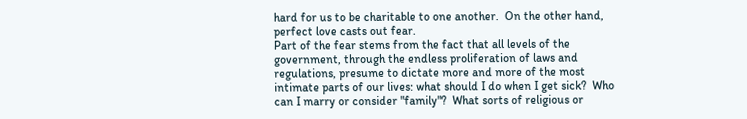hard for us to be charitable to one another.  On the other hand, perfect love casts out fear.
Part of the fear stems from the fact that all levels of the government, through the endless proliferation of laws and regulations, presume to dictate more and more of the most intimate parts of our lives: what should I do when I get sick?  Who can I marry or consider "family"?  What sorts of religious or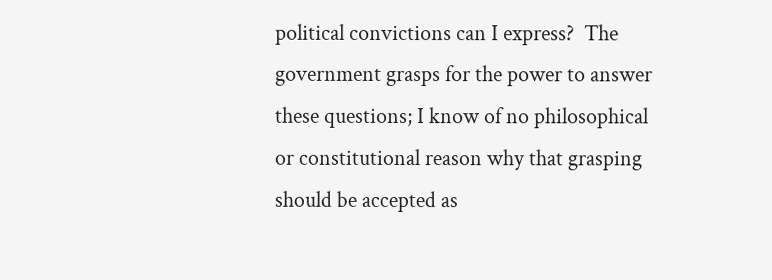political convictions can I express?  The government grasps for the power to answer these questions; I know of no philosophical or constitutional reason why that grasping should be accepted as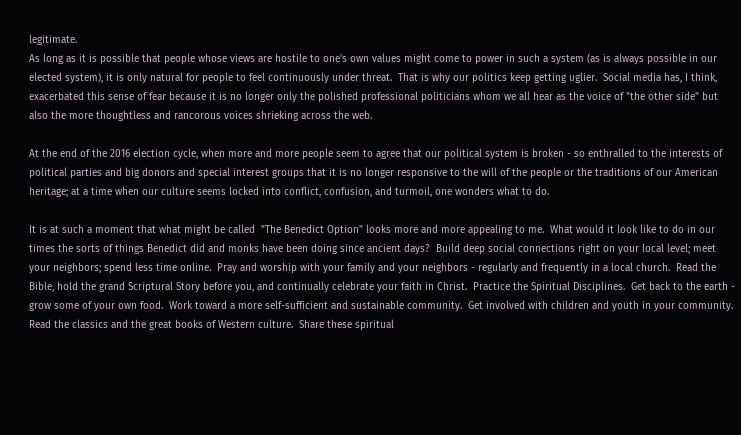legitimate.
As long as it is possible that people whose views are hostile to one's own values might come to power in such a system (as is always possible in our elected system), it is only natural for people to feel continuously under threat.  That is why our politics keep getting uglier.  Social media has, I think, exacerbated this sense of fear because it is no longer only the polished professional politicians whom we all hear as the voice of "the other side" but also the more thoughtless and rancorous voices shrieking across the web.

At the end of the 2016 election cycle, when more and more people seem to agree that our political system is broken - so enthralled to the interests of political parties and big donors and special interest groups that it is no longer responsive to the will of the people or the traditions of our American heritage; at a time when our culture seems locked into conflict, confusion, and turmoil, one wonders what to do.

It is at such a moment that what might be called  "The Benedict Option" looks more and more appealing to me.  What would it look like to do in our times the sorts of things Benedict did and monks have been doing since ancient days?  Build deep social connections right on your local level; meet your neighbors; spend less time online.  Pray and worship with your family and your neighbors - regularly and frequently in a local church.  Read the Bible, hold the grand Scriptural Story before you, and continually celebrate your faith in Christ.  Practice the Spiritual Disciplines.  Get back to the earth - grow some of your own food.  Work toward a more self-sufficient and sustainable community.  Get involved with children and youth in your community.  Read the classics and the great books of Western culture.  Share these spiritual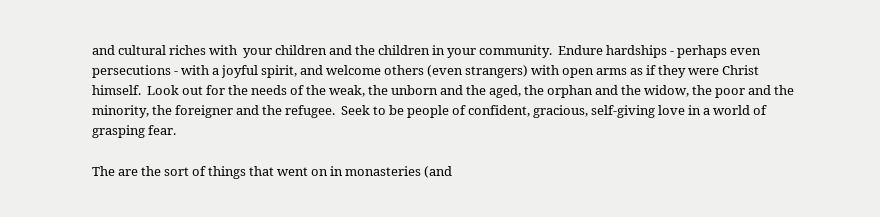and cultural riches with  your children and the children in your community.  Endure hardships - perhaps even persecutions - with a joyful spirit, and welcome others (even strangers) with open arms as if they were Christ himself.  Look out for the needs of the weak, the unborn and the aged, the orphan and the widow, the poor and the minority, the foreigner and the refugee.  Seek to be people of confident, gracious, self-giving love in a world of grasping fear.

The are the sort of things that went on in monasteries (and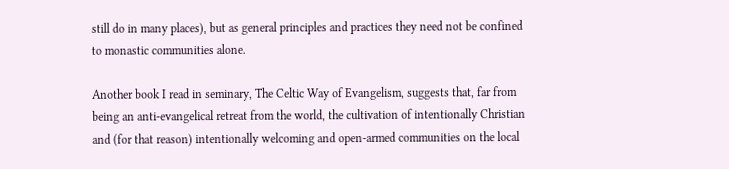still do in many places), but as general principles and practices they need not be confined to monastic communities alone.

Another book I read in seminary, The Celtic Way of Evangelism, suggests that, far from being an anti-evangelical retreat from the world, the cultivation of intentionally Christian and (for that reason) intentionally welcoming and open-armed communities on the local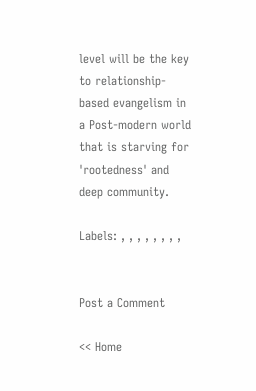level will be the key to relationship-based evangelism in a Post-modern world that is starving for 'rootedness' and deep community.

Labels: , , , , , , , ,


Post a Comment

<< Home